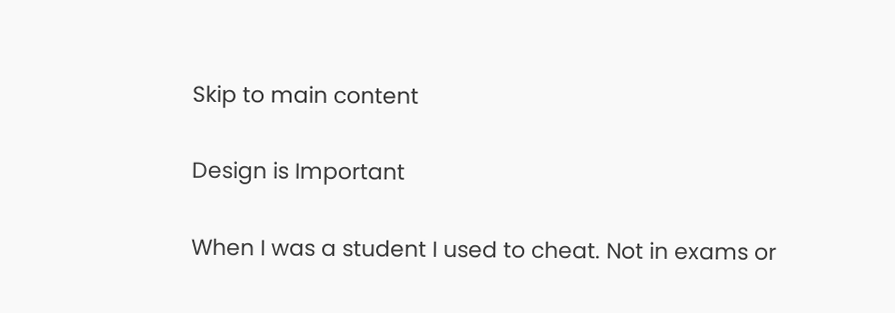Skip to main content

Design is Important

When I was a student I used to cheat. Not in exams or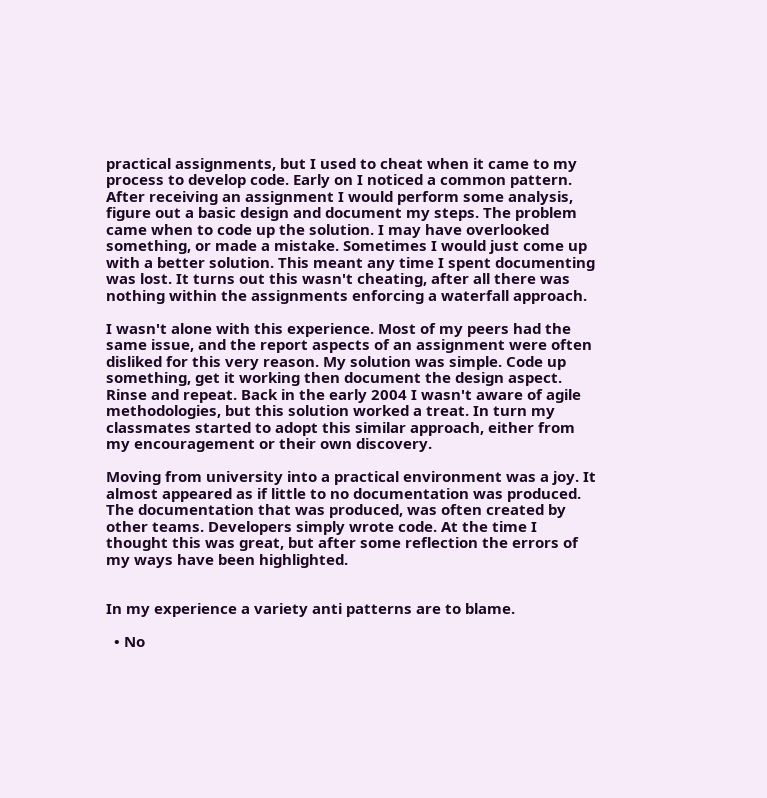practical assignments, but I used to cheat when it came to my process to develop code. Early on I noticed a common pattern. After receiving an assignment I would perform some analysis, figure out a basic design and document my steps. The problem came when to code up the solution. I may have overlooked something, or made a mistake. Sometimes I would just come up with a better solution. This meant any time I spent documenting was lost. It turns out this wasn't cheating, after all there was nothing within the assignments enforcing a waterfall approach.

I wasn't alone with this experience. Most of my peers had the same issue, and the report aspects of an assignment were often disliked for this very reason. My solution was simple. Code up something, get it working then document the design aspect. Rinse and repeat. Back in the early 2004 I wasn't aware of agile methodologies, but this solution worked a treat. In turn my classmates started to adopt this similar approach, either from my encouragement or their own discovery.

Moving from university into a practical environment was a joy. It almost appeared as if little to no documentation was produced. The documentation that was produced, was often created by other teams. Developers simply wrote code. At the time I thought this was great, but after some reflection the errors of my ways have been highlighted.


In my experience a variety anti patterns are to blame.

  • No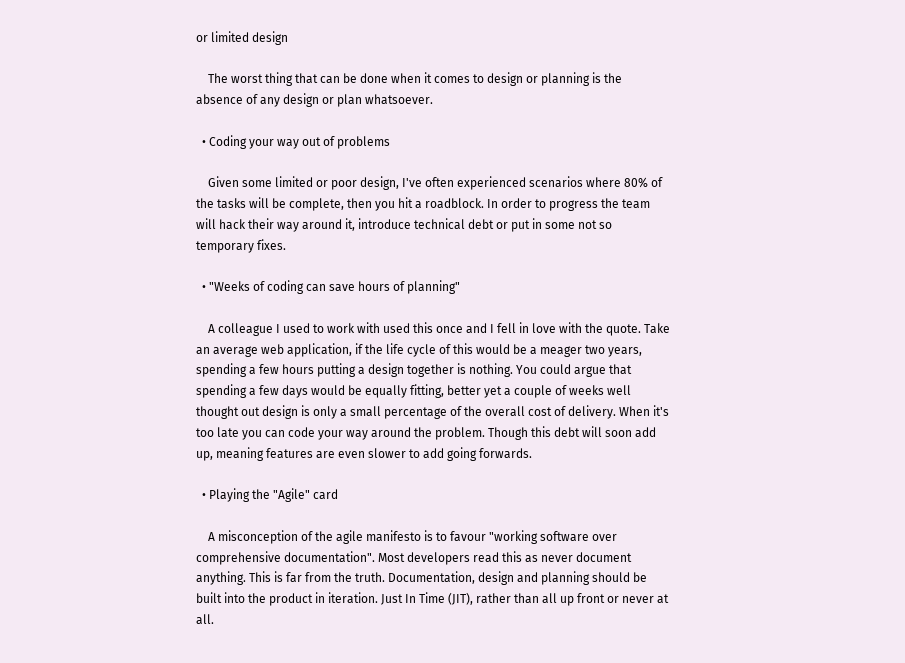or limited design

    The worst thing that can be done when it comes to design or planning is the absence of any design or plan whatsoever.

  • Coding your way out of problems

    Given some limited or poor design, I've often experienced scenarios where 80% of the tasks will be complete, then you hit a roadblock. In order to progress the team will hack their way around it, introduce technical debt or put in some not so temporary fixes.

  • "Weeks of coding can save hours of planning"

    A colleague I used to work with used this once and I fell in love with the quote. Take an average web application, if the life cycle of this would be a meager two years, spending a few hours putting a design together is nothing. You could argue that spending a few days would be equally fitting, better yet a couple of weeks well thought out design is only a small percentage of the overall cost of delivery. When it's too late you can code your way around the problem. Though this debt will soon add up, meaning features are even slower to add going forwards.

  • Playing the "Agile" card

    A misconception of the agile manifesto is to favour "working software over comprehensive documentation". Most developers read this as never document anything. This is far from the truth. Documentation, design and planning should be built into the product in iteration. Just In Time (JIT), rather than all up front or never at all.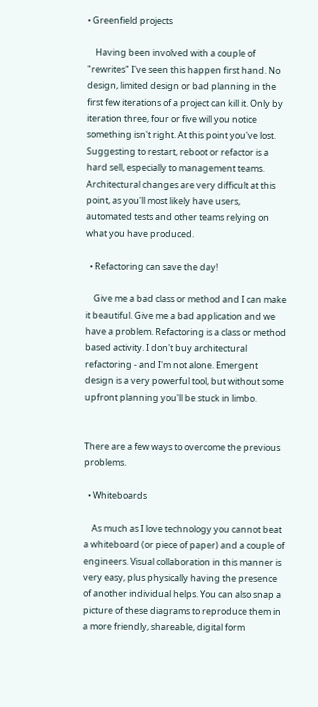• Greenfield projects

    Having been involved with a couple of "rewrites" I've seen this happen first hand. No design, limited design or bad planning in the first few iterations of a project can kill it. Only by iteration three, four or five will you notice something isn't right. At this point you've lost. Suggesting to restart, reboot or refactor is a hard sell, especially to management teams. Architectural changes are very difficult at this point, as you'll most likely have users, automated tests and other teams relying on what you have produced.

  • Refactoring can save the day!

    Give me a bad class or method and I can make it beautiful. Give me a bad application and we have a problem. Refactoring is a class or method based activity. I don't buy architectural refactoring - and I'm not alone. Emergent design is a very powerful tool, but without some upfront planning you'll be stuck in limbo.


There are a few ways to overcome the previous problems.

  • Whiteboards

    As much as I love technology you cannot beat a whiteboard (or piece of paper) and a couple of engineers. Visual collaboration in this manner is very easy, plus physically having the presence of another individual helps. You can also snap a picture of these diagrams to reproduce them in a more friendly, shareable, digital form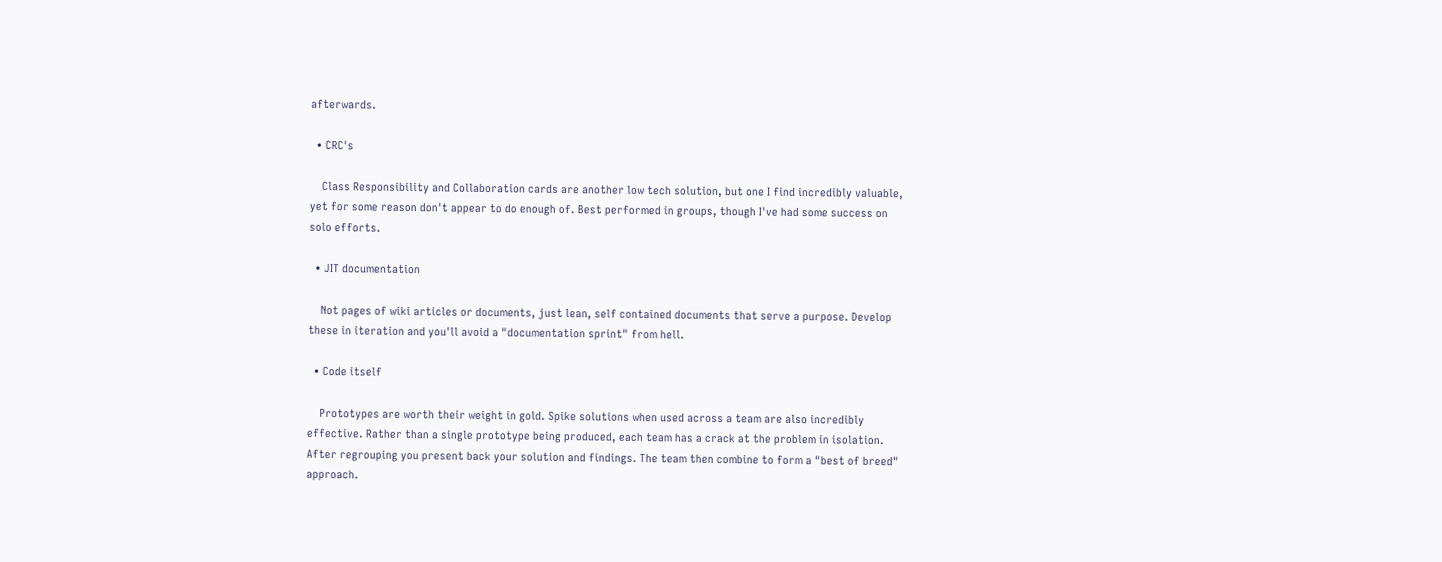afterwards.

  • CRC's

    Class Responsibility and Collaboration cards are another low tech solution, but one I find incredibly valuable, yet for some reason don't appear to do enough of. Best performed in groups, though I've had some success on solo efforts.

  • JIT documentation

    Not pages of wiki articles or documents, just lean, self contained documents that serve a purpose. Develop these in iteration and you'll avoid a "documentation sprint" from hell.

  • Code itself

    Prototypes are worth their weight in gold. Spike solutions when used across a team are also incredibly effective. Rather than a single prototype being produced, each team has a crack at the problem in isolation. After regrouping you present back your solution and findings. The team then combine to form a "best of breed" approach.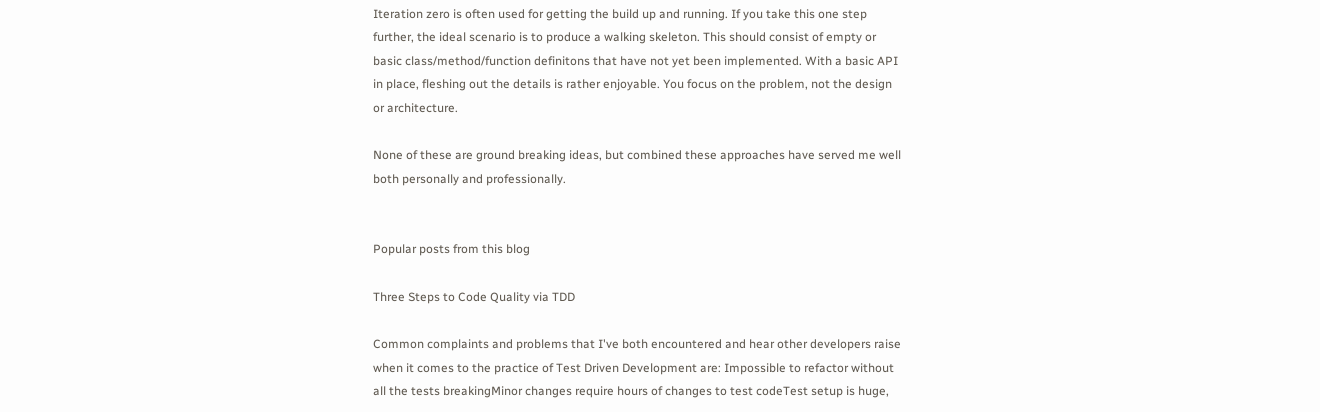Iteration zero is often used for getting the build up and running. If you take this one step further, the ideal scenario is to produce a walking skeleton. This should consist of empty or basic class/method/function definitons that have not yet been implemented. With a basic API in place, fleshing out the details is rather enjoyable. You focus on the problem, not the design or architecture.

None of these are ground breaking ideas, but combined these approaches have served me well both personally and professionally.


Popular posts from this blog

Three Steps to Code Quality via TDD

Common complaints and problems that I've both encountered and hear other developers raise when it comes to the practice of Test Driven Development are: Impossible to refactor without all the tests breakingMinor changes require hours of changes to test codeTest setup is huge,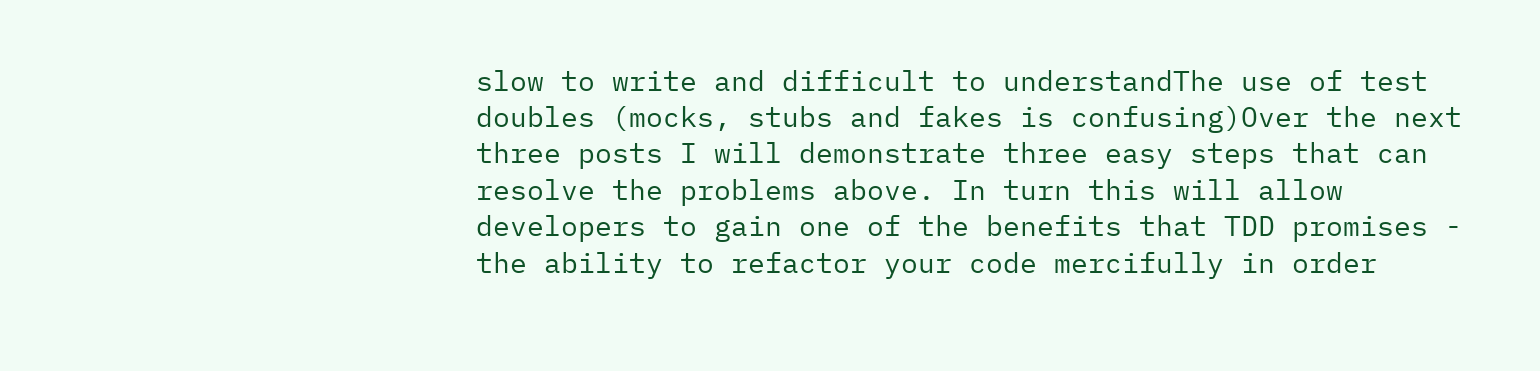slow to write and difficult to understandThe use of test doubles (mocks, stubs and fakes is confusing)Over the next three posts I will demonstrate three easy steps that can resolve the problems above. In turn this will allow developers to gain one of the benefits that TDD promises - the ability to refactor your code mercifully in order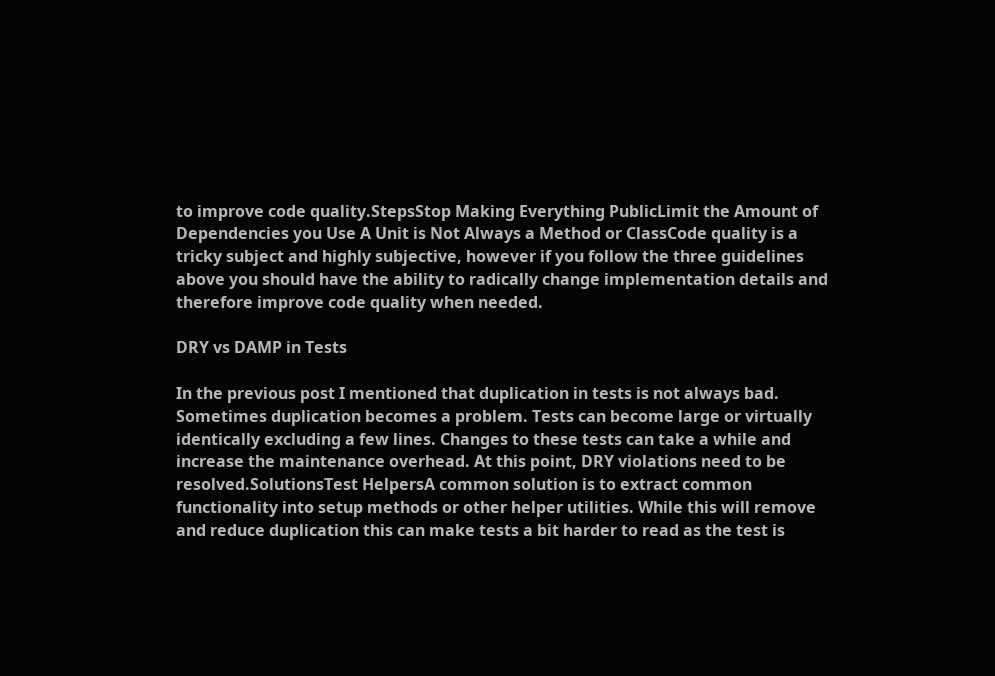to improve code quality.StepsStop Making Everything PublicLimit the Amount of Dependencies you Use A Unit is Not Always a Method or ClassCode quality is a tricky subject and highly subjective, however if you follow the three guidelines above you should have the ability to radically change implementation details and therefore improve code quality when needed.

DRY vs DAMP in Tests

In the previous post I mentioned that duplication in tests is not always bad. Sometimes duplication becomes a problem. Tests can become large or virtually identically excluding a few lines. Changes to these tests can take a while and increase the maintenance overhead. At this point, DRY violations need to be resolved.SolutionsTest HelpersA common solution is to extract common functionality into setup methods or other helper utilities. While this will remove and reduce duplication this can make tests a bit harder to read as the test is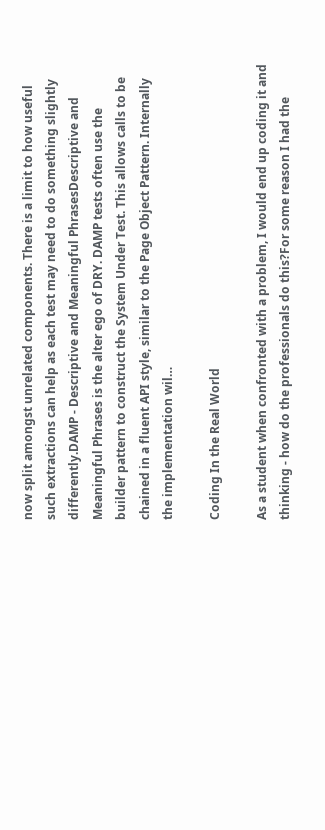now split amongst unrelated components. There is a limit to how useful such extractions can help as each test may need to do something slightly differently.DAMP - Descriptive and Meaningful PhrasesDescriptive and Meaningful Phrases is the alter ego of DRY. DAMP tests often use the builder pattern to construct the System Under Test. This allows calls to be chained in a fluent API style, similar to the Page Object Pattern. Internally the implementation wil…

Coding In the Real World

As a student when confronted with a problem, I would end up coding it and thinking - how do the professionals do this?For some reason I had the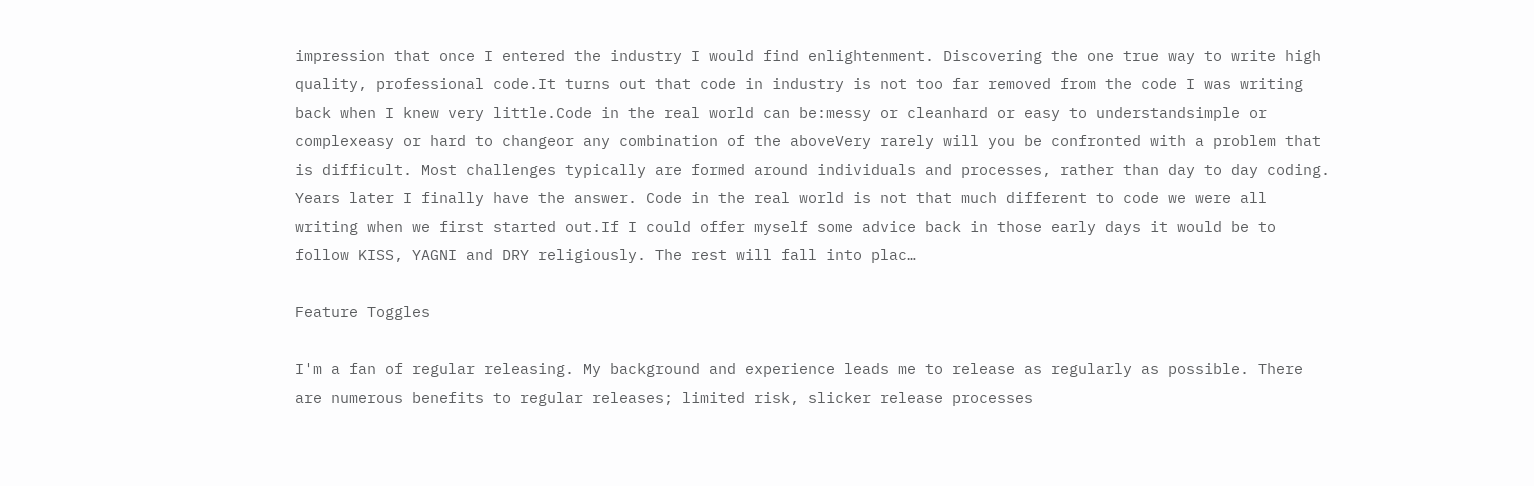impression that once I entered the industry I would find enlightenment. Discovering the one true way to write high quality, professional code.It turns out that code in industry is not too far removed from the code I was writing back when I knew very little.Code in the real world can be:messy or cleanhard or easy to understandsimple or complexeasy or hard to changeor any combination of the aboveVery rarely will you be confronted with a problem that is difficult. Most challenges typically are formed around individuals and processes, rather than day to day coding. Years later I finally have the answer. Code in the real world is not that much different to code we were all writing when we first started out.If I could offer myself some advice back in those early days it would be to follow KISS, YAGNI and DRY religiously. The rest will fall into plac…

Feature Toggles

I'm a fan of regular releasing. My background and experience leads me to release as regularly as possible. There are numerous benefits to regular releases; limited risk, slicker release processes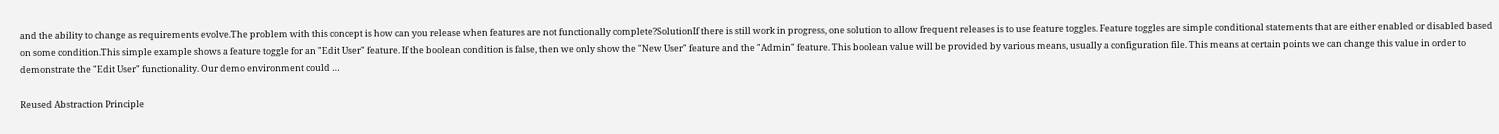and the ability to change as requirements evolve.The problem with this concept is how can you release when features are not functionally complete?SolutionIf there is still work in progress, one solution to allow frequent releases is to use feature toggles. Feature toggles are simple conditional statements that are either enabled or disabled based on some condition.This simple example shows a feature toggle for an "Edit User" feature. If the boolean condition is false, then we only show the "New User" feature and the "Admin" feature. This boolean value will be provided by various means, usually a configuration file. This means at certain points we can change this value in order to demonstrate the "Edit User" functionality. Our demo environment could …

Reused Abstraction Principle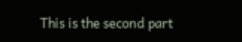This is the second part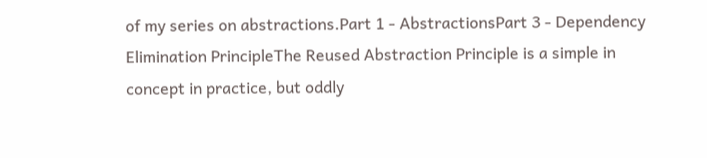of my series on abstractions.Part 1 - AbstractionsPart 3 - Dependency Elimination PrincipleThe Reused Abstraction Principle is a simple in concept in practice, but oddly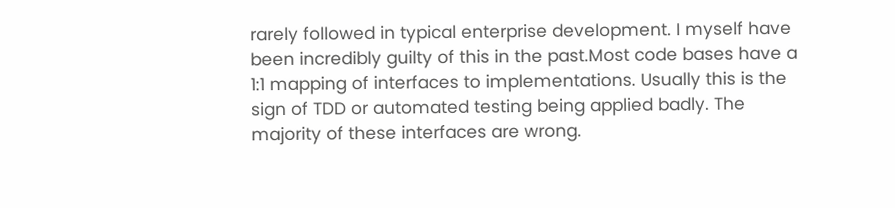rarely followed in typical enterprise development. I myself have been incredibly guilty of this in the past.Most code bases have a 1:1 mapping of interfaces to implementations. Usually this is the sign of TDD or automated testing being applied badly. The majority of these interfaces are wrong.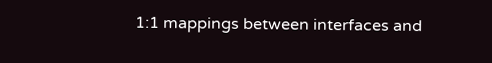1:1 mappings between interfaces and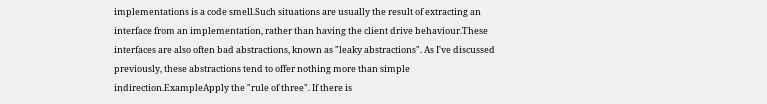implementations is a code smell.Such situations are usually the result of extracting an interface from an implementation, rather than having the client drive behaviour.These interfaces are also often bad abstractions, known as "leaky abstractions". As I've discussed previously, these abstractions tend to offer nothing more than simple indirection.ExampleApply the "rule of three". If there is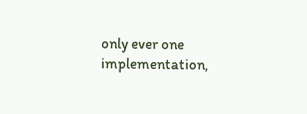only ever one implementation,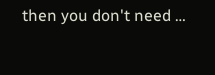then you don't need …